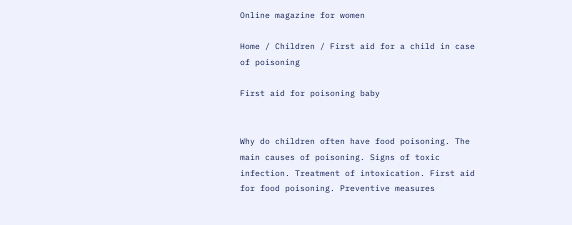Online magazine for women

Home / Children / First aid for a child in case of poisoning

First aid for poisoning baby


Why do children often have food poisoning. The main causes of poisoning. Signs of toxic infection. Treatment of intoxication. First aid for food poisoning. Preventive measures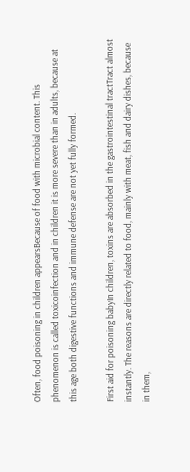Often, food poisoning in children appearsBecause of food with microbial content. This phenomenon is called toxicoinfection and in children it is more severe than in adults, because at this age both digestive functions and immune defense are not yet fully formed.

First aid for poisoning babyIn children, toxins are absorbed in the gastrointestinal tractTract almost instantly. The reasons are directly related to food, mainly with meat, fish and dairy dishes, because in them,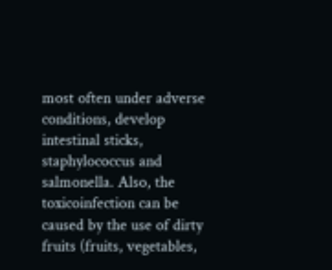most often under adverse conditions, develop intestinal sticks, staphylococcus and salmonella. Also, the toxicoinfection can be caused by the use of dirty fruits (fruits, vegetables,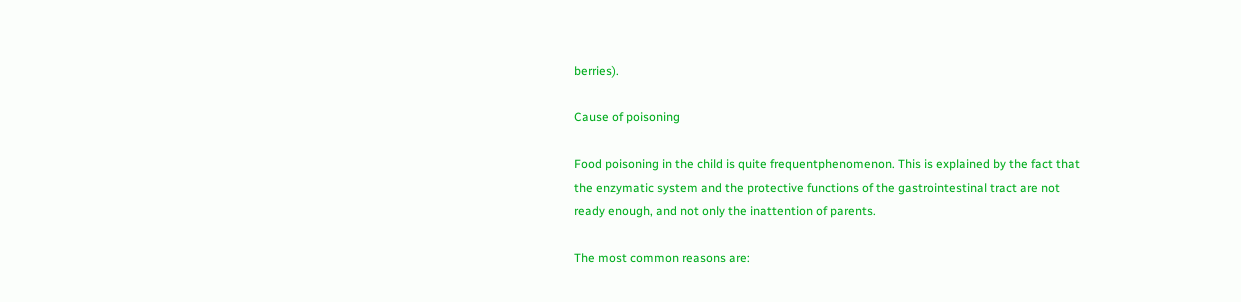berries).

Cause of poisoning

Food poisoning in the child is quite frequentphenomenon. This is explained by the fact that the enzymatic system and the protective functions of the gastrointestinal tract are not ready enough, and not only the inattention of parents.

The most common reasons are: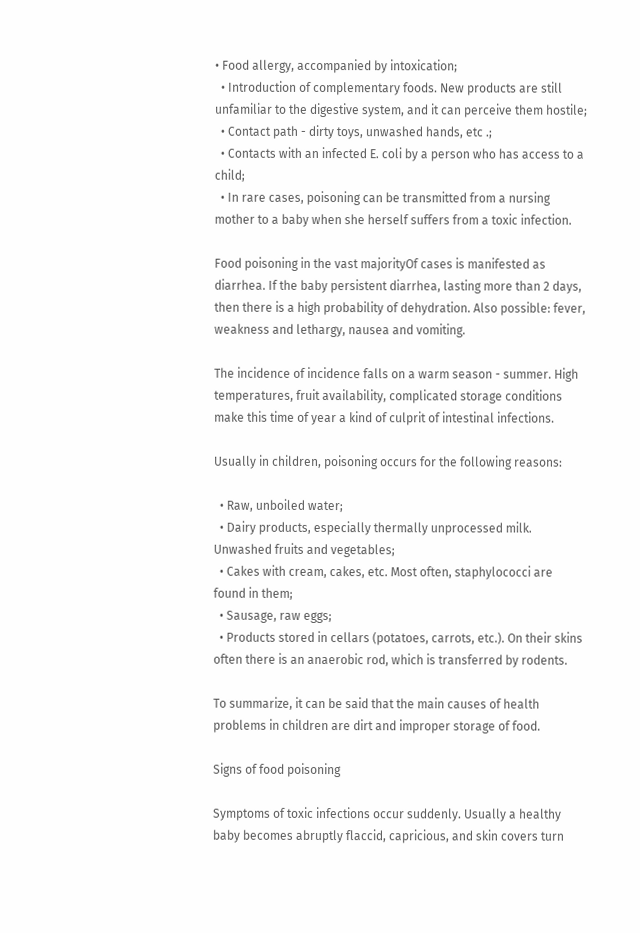• Food allergy, accompanied by intoxication;
  • Introduction of complementary foods. New products are still unfamiliar to the digestive system, and it can perceive them hostile;
  • Contact path - dirty toys, unwashed hands, etc .;
  • Contacts with an infected E. coli by a person who has access to a child;
  • In rare cases, poisoning can be transmitted from a nursing mother to a baby when she herself suffers from a toxic infection.

Food poisoning in the vast majorityOf cases is manifested as diarrhea. If the baby persistent diarrhea, lasting more than 2 days, then there is a high probability of dehydration. Also possible: fever, weakness and lethargy, nausea and vomiting.

The incidence of incidence falls on a warm season - summer. High temperatures, fruit availability, complicated storage conditions make this time of year a kind of culprit of intestinal infections.

Usually in children, poisoning occurs for the following reasons:

  • Raw, unboiled water;
  • Dairy products, especially thermally unprocessed milk. Unwashed fruits and vegetables;
  • Cakes with cream, cakes, etc. Most often, staphylococci are found in them;
  • Sausage, raw eggs;
  • Products stored in cellars (potatoes, carrots, etc.). On their skins often there is an anaerobic rod, which is transferred by rodents.

To summarize, it can be said that the main causes of health problems in children are dirt and improper storage of food.

Signs of food poisoning

Symptoms of toxic infections occur suddenly. Usually a healthy baby becomes abruptly flaccid, capricious, and skin covers turn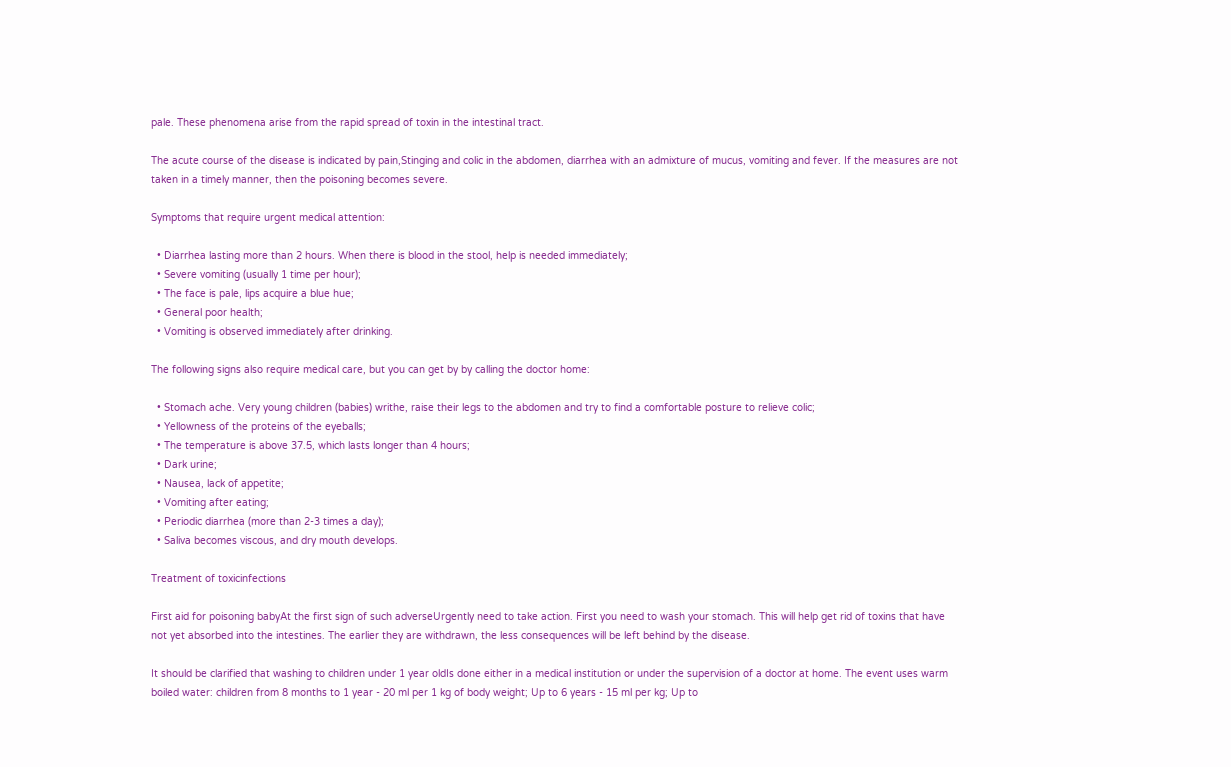pale. These phenomena arise from the rapid spread of toxin in the intestinal tract.

The acute course of the disease is indicated by pain,Stinging and colic in the abdomen, diarrhea with an admixture of mucus, vomiting and fever. If the measures are not taken in a timely manner, then the poisoning becomes severe.

Symptoms that require urgent medical attention:

  • Diarrhea lasting more than 2 hours. When there is blood in the stool, help is needed immediately;
  • Severe vomiting (usually 1 time per hour);
  • The face is pale, lips acquire a blue hue;
  • General poor health;
  • Vomiting is observed immediately after drinking.

The following signs also require medical care, but you can get by by calling the doctor home:

  • Stomach ache. Very young children (babies) writhe, raise their legs to the abdomen and try to find a comfortable posture to relieve colic;
  • Yellowness of the proteins of the eyeballs;
  • The temperature is above 37.5, which lasts longer than 4 hours;
  • Dark urine;
  • Nausea, lack of appetite;
  • Vomiting after eating;
  • Periodic diarrhea (more than 2-3 times a day);
  • Saliva becomes viscous, and dry mouth develops.

Treatment of toxicinfections

First aid for poisoning babyAt the first sign of such adverseUrgently need to take action. First you need to wash your stomach. This will help get rid of toxins that have not yet absorbed into the intestines. The earlier they are withdrawn, the less consequences will be left behind by the disease.

It should be clarified that washing to children under 1 year oldIs done either in a medical institution or under the supervision of a doctor at home. The event uses warm boiled water: children from 8 months to 1 year - 20 ml per 1 kg of body weight; Up to 6 years - 15 ml per kg; Up to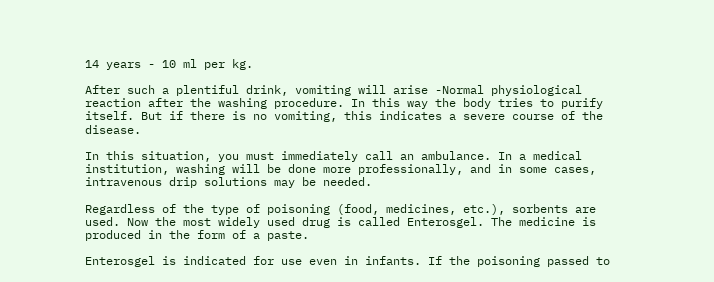14 years - 10 ml per kg.

After such a plentiful drink, vomiting will arise -Normal physiological reaction after the washing procedure. In this way the body tries to purify itself. But if there is no vomiting, this indicates a severe course of the disease.

In this situation, you must immediately call an ambulance. In a medical institution, washing will be done more professionally, and in some cases, intravenous drip solutions may be needed.

Regardless of the type of poisoning (food, medicines, etc.), sorbents are used. Now the most widely used drug is called Enterosgel. The medicine is produced in the form of a paste.

Enterosgel is indicated for use even in infants. If the poisoning passed to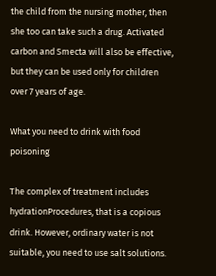the child from the nursing mother, then she too can take such a drug. Activated carbon and Smecta will also be effective, but they can be used only for children over 7 years of age.

What you need to drink with food poisoning

The complex of treatment includes hydrationProcedures, that is a copious drink. However, ordinary water is not suitable, you need to use salt solutions.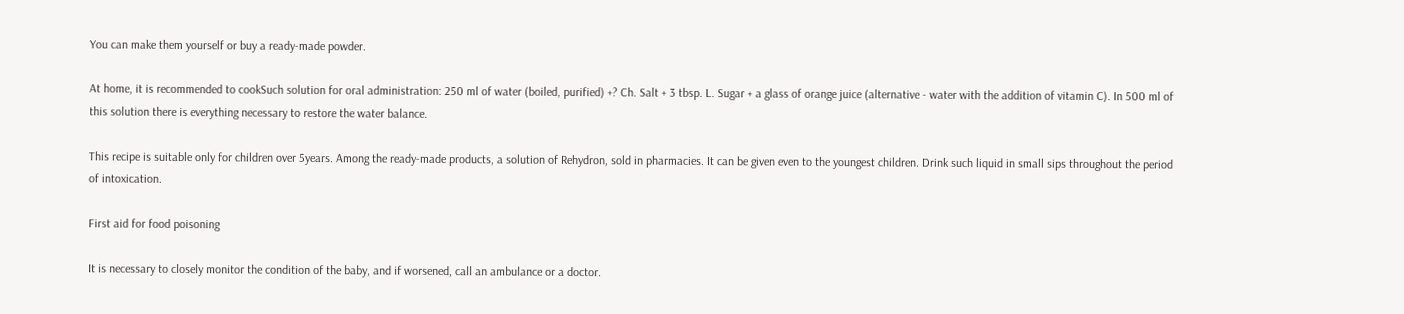You can make them yourself or buy a ready-made powder.

At home, it is recommended to cookSuch solution for oral administration: 250 ml of water (boiled, purified) +? Ch. Salt + 3 tbsp. L. Sugar + a glass of orange juice (alternative - water with the addition of vitamin C). In 500 ml of this solution there is everything necessary to restore the water balance.

This recipe is suitable only for children over 5years. Among the ready-made products, a solution of Rehydron, sold in pharmacies. It can be given even to the youngest children. Drink such liquid in small sips throughout the period of intoxication.

First aid for food poisoning

It is necessary to closely monitor the condition of the baby, and if worsened, call an ambulance or a doctor.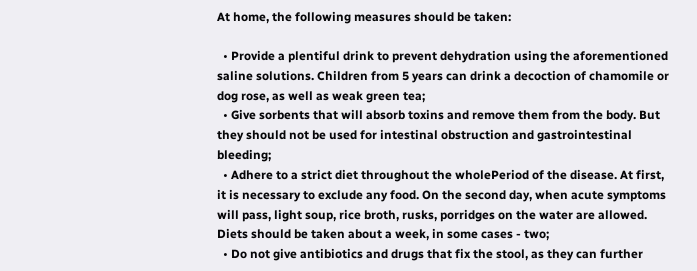At home, the following measures should be taken:

  • Provide a plentiful drink to prevent dehydration using the aforementioned saline solutions. Children from 5 years can drink a decoction of chamomile or dog rose, as well as weak green tea;
  • Give sorbents that will absorb toxins and remove them from the body. But they should not be used for intestinal obstruction and gastrointestinal bleeding;
  • Adhere to a strict diet throughout the wholePeriod of the disease. At first, it is necessary to exclude any food. On the second day, when acute symptoms will pass, light soup, rice broth, rusks, porridges on the water are allowed. Diets should be taken about a week, in some cases - two;
  • Do not give antibiotics and drugs that fix the stool, as they can further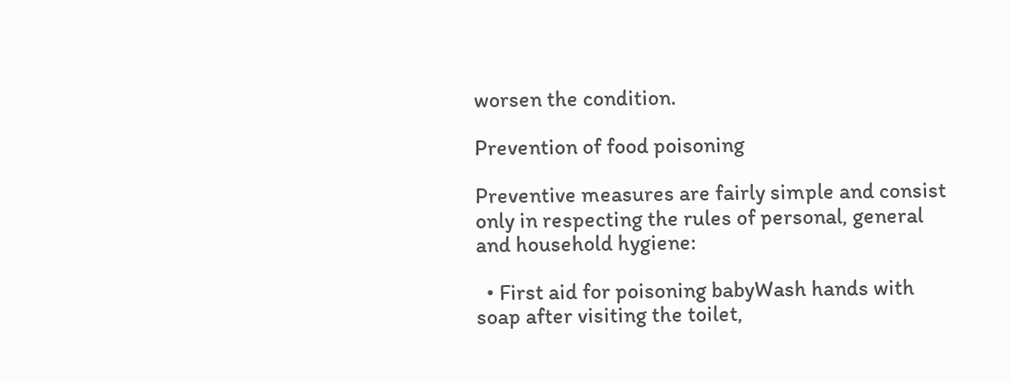worsen the condition.

Prevention of food poisoning

Preventive measures are fairly simple and consist only in respecting the rules of personal, general and household hygiene:

  • First aid for poisoning babyWash hands with soap after visiting the toilet,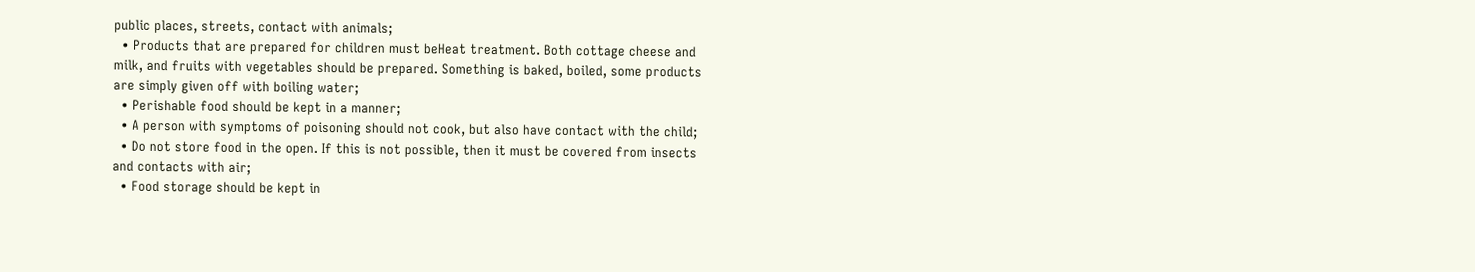public places, streets, contact with animals;
  • Products that are prepared for children must beHeat treatment. Both cottage cheese and milk, and fruits with vegetables should be prepared. Something is baked, boiled, some products are simply given off with boiling water;
  • Perishable food should be kept in a manner;
  • A person with symptoms of poisoning should not cook, but also have contact with the child;
  • Do not store food in the open. If this is not possible, then it must be covered from insects and contacts with air;
  • Food storage should be kept in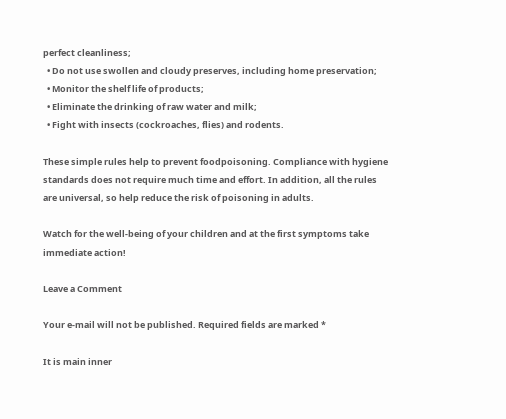perfect cleanliness;
  • Do not use swollen and cloudy preserves, including home preservation;
  • Monitor the shelf life of products;
  • Eliminate the drinking of raw water and milk;
  • Fight with insects (cockroaches, flies) and rodents.

These simple rules help to prevent foodpoisoning. Compliance with hygiene standards does not require much time and effort. In addition, all the rules are universal, so help reduce the risk of poisoning in adults.

Watch for the well-being of your children and at the first symptoms take immediate action!

Leave a Comment

Your e-mail will not be published. Required fields are marked *

It is main inner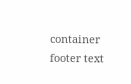container footer text